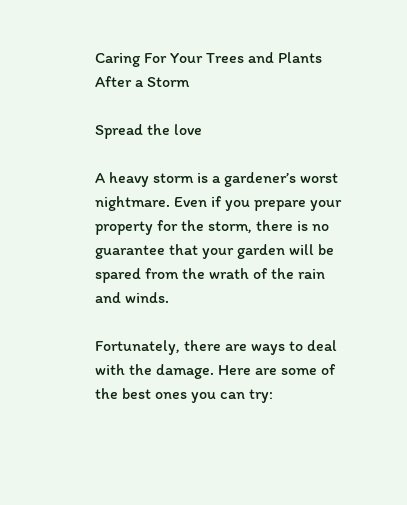Caring For Your Trees and Plants After a Storm

Spread the love

A heavy storm is a gardener’s worst nightmare. Even if you prepare your property for the storm, there is no guarantee that your garden will be spared from the wrath of the rain and winds.

Fortunately, there are ways to deal with the damage. Here are some of the best ones you can try: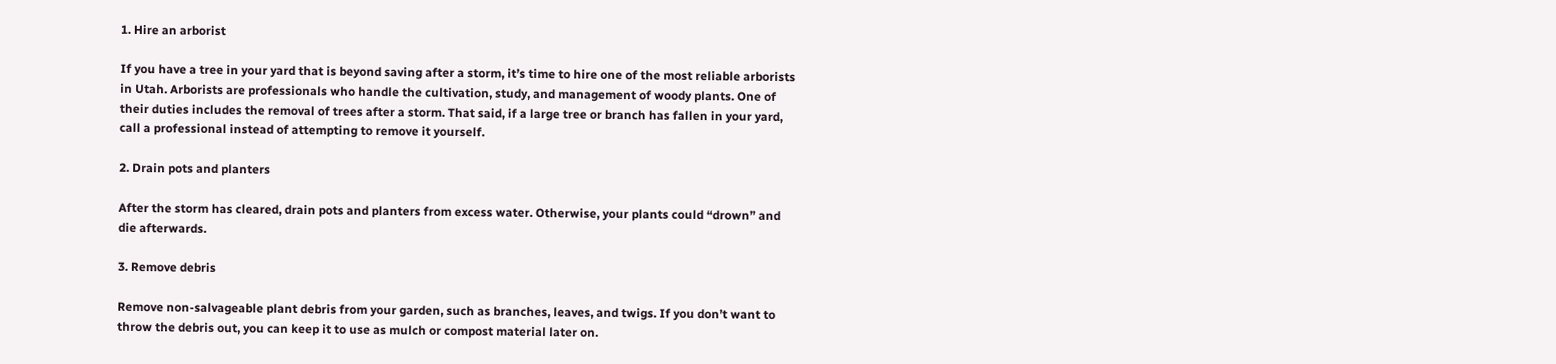1. Hire an arborist

If you have a tree in your yard that is beyond saving after a storm, it’s time to hire one of the most reliable arborists in Utah. Arborists are professionals who handle the cultivation, study, and management of woody plants. One of their duties includes the removal of trees after a storm. That said, if a large tree or branch has fallen in your yard, call a professional instead of attempting to remove it yourself.

2. Drain pots and planters

After the storm has cleared, drain pots and planters from excess water. Otherwise, your plants could “drown” and die afterwards.

3. Remove debris

Remove non-salvageable plant debris from your garden, such as branches, leaves, and twigs. If you don’t want to throw the debris out, you can keep it to use as mulch or compost material later on.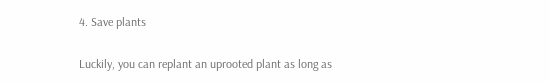4. Save plants

Luckily, you can replant an uprooted plant as long as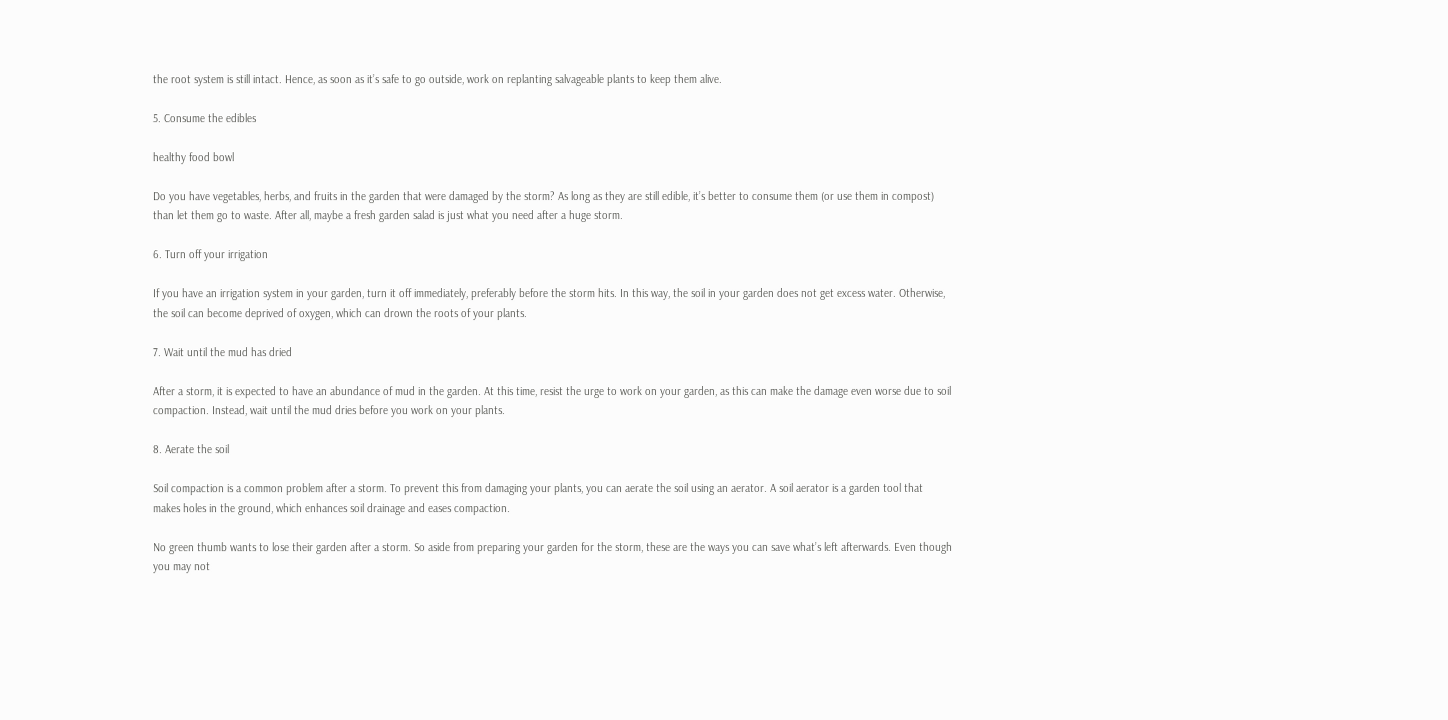the root system is still intact. Hence, as soon as it’s safe to go outside, work on replanting salvageable plants to keep them alive.

5. Consume the edibles

healthy food bowl

Do you have vegetables, herbs, and fruits in the garden that were damaged by the storm? As long as they are still edible, it’s better to consume them (or use them in compost) than let them go to waste. After all, maybe a fresh garden salad is just what you need after a huge storm.

6. Turn off your irrigation

If you have an irrigation system in your garden, turn it off immediately, preferably before the storm hits. In this way, the soil in your garden does not get excess water. Otherwise, the soil can become deprived of oxygen, which can drown the roots of your plants.

7. Wait until the mud has dried

After a storm, it is expected to have an abundance of mud in the garden. At this time, resist the urge to work on your garden, as this can make the damage even worse due to soil compaction. Instead, wait until the mud dries before you work on your plants.

8. Aerate the soil

Soil compaction is a common problem after a storm. To prevent this from damaging your plants, you can aerate the soil using an aerator. A soil aerator is a garden tool that makes holes in the ground, which enhances soil drainage and eases compaction.

No green thumb wants to lose their garden after a storm. So aside from preparing your garden for the storm, these are the ways you can save what’s left afterwards. Even though you may not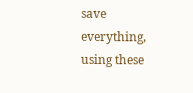save everything, using these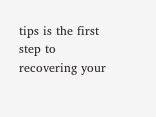tips is the first step to recovering your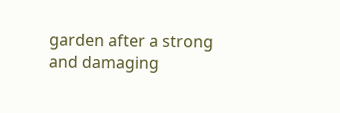garden after a strong and damaging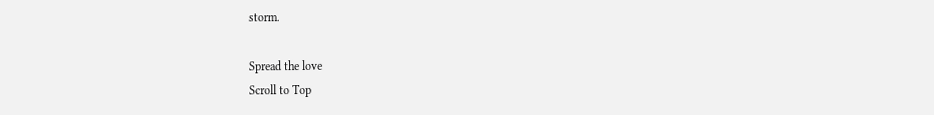storm.

Spread the love
Scroll to Top